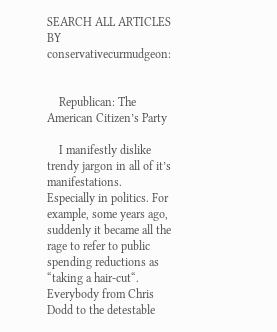SEARCH ALL ARTICLES BY conservativecurmudgeon:


    Republican: The American Citizen’s Party

    I manifestly dislike trendy jargon in all of it’s manifestations. Especially in politics. For example, some years ago, suddenly it became all the rage to refer to public spending reductions as “taking a hair-cut“. Everybody from Chris Dodd to the detestable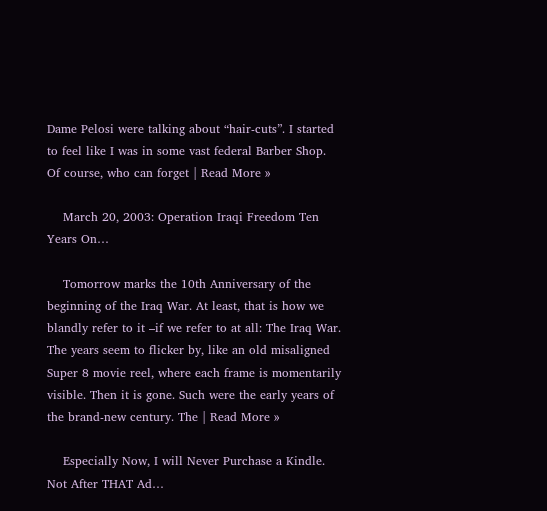Dame Pelosi were talking about “hair-cuts”. I started to feel like I was in some vast federal Barber Shop. Of course, who can forget | Read More »

    March 20, 2003: Operation Iraqi Freedom Ten Years On…

    Tomorrow marks the 10th Anniversary of the beginning of the Iraq War. At least, that is how we blandly refer to it –if we refer to at all: The Iraq War.  The years seem to flicker by, like an old misaligned Super 8 movie reel, where each frame is momentarily visible. Then it is gone. Such were the early years of the brand-new century. The | Read More »

    Especially Now, I will Never Purchase a Kindle. Not After THAT Ad…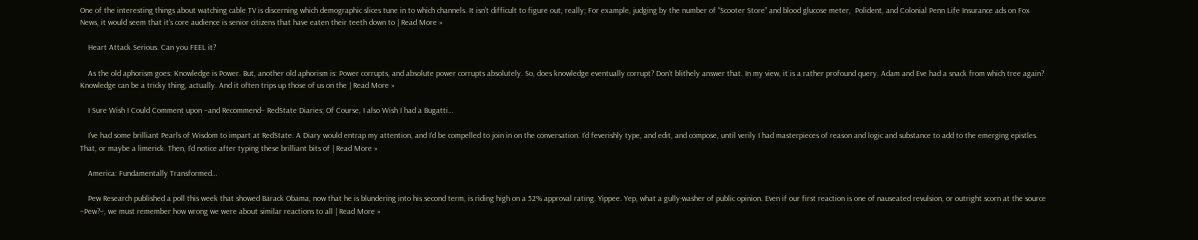One of the interesting things about watching cable TV is discerning which demographic slices tune in to which channels. It isn’t difficult to figure out, really; For example, judging by the number of “Scooter Store” and blood glucose meter,  Polident, and Colonial Penn Life Insurance ads on Fox News, it would seem that it’s core audience is senior citizens that have eaten their teeth down to | Read More »

    Heart Attack Serious. Can you FEEL it?

    As the old aphorism goes: Knowledge is Power. But, another old aphorism is: Power corrupts, and absolute power corrupts absolutely. So, does knowledge eventually corrupt? Don’t blithely answer that. In my view, it is a rather profound query. Adam and Eve had a snack from which tree again? Knowledge can be a tricky thing, actually. And it often trips up those of us on the | Read More »

    I Sure Wish I Could Comment upon –and Recommend– RedState Diaries; Of Course, I also Wish I had a Bugatti…

    I’ve had some brilliant Pearls of Wisdom to impart at RedState. A Diary would entrap my attention, and I’d be compelled to join in on the conversation. I’d feverishly type, and edit, and compose, until verily I had masterpieces of reason and logic and substance to add to the emerging epistles. That, or maybe a limerick. Then, I’d notice after typing these brilliant bits of | Read More »

    America: Fundamentally Transformed…

    Pew Research published a poll this week that showed Barack Obama, now that he is blundering into his second term, is riding high on a 52% approval rating. Yippee. Yep, what a gully-washer of public opinion. Even if our first reaction is one of nauseated revulsion, or outright scorn at the source –Pew?–, we must remember how wrong we were about similar reactions to all | Read More »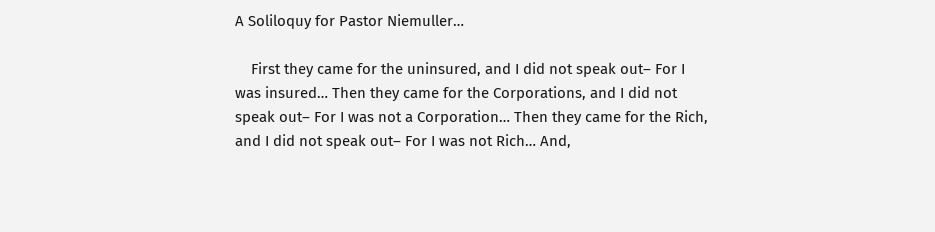A Soliloquy for Pastor Niemuller…

    First they came for the uninsured, and I did not speak out– For I was insured… Then they came for the Corporations, and I did not speak out– For I was not a Corporation… Then they came for the Rich, and I did not speak out– For I was not Rich… And,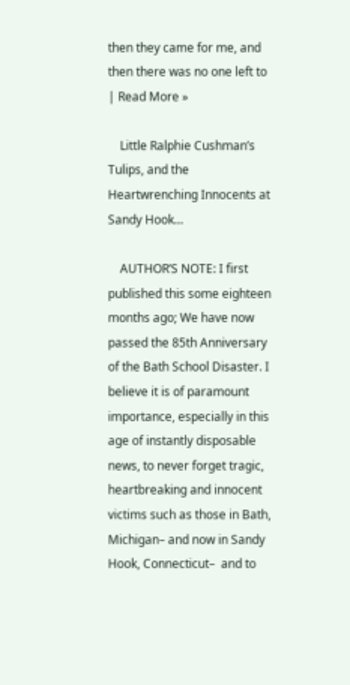then they came for me, and then there was no one left to | Read More »

    Little Ralphie Cushman’s Tulips, and the Heartwrenching Innocents at Sandy Hook…

    AUTHOR’S NOTE: I first published this some eighteen months ago; We have now passed the 85th Anniversary of the Bath School Disaster. I believe it is of paramount importance, especially in this age of instantly disposable news, to never forget tragic, heartbreaking and innocent victims such as those in Bath, Michigan– and now in Sandy Hook, Connecticut–  and to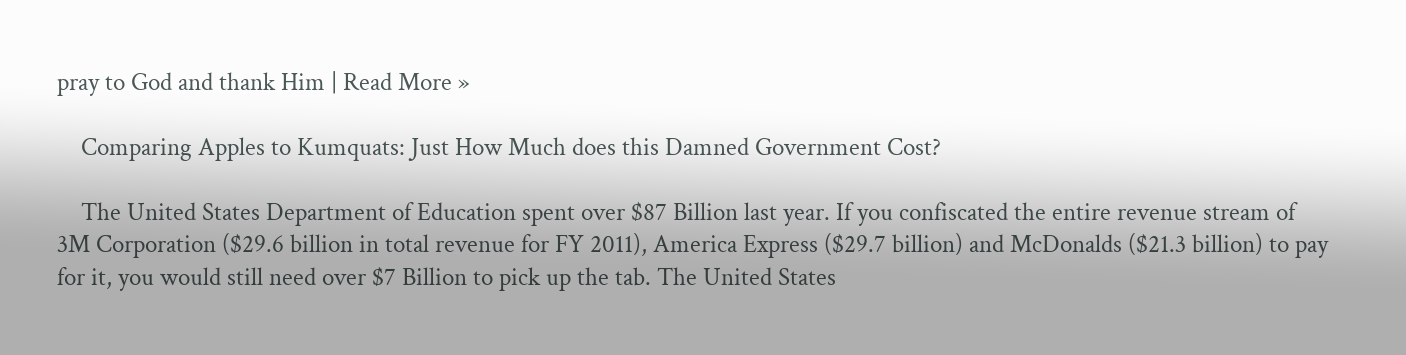pray to God and thank Him | Read More »

    Comparing Apples to Kumquats: Just How Much does this Damned Government Cost?

    The United States Department of Education spent over $87 Billion last year. If you confiscated the entire revenue stream of 3M Corporation ($29.6 billion in total revenue for FY 2011), America Express ($29.7 billion) and McDonalds ($21.3 billion) to pay for it, you would still need over $7 Billion to pick up the tab. The United States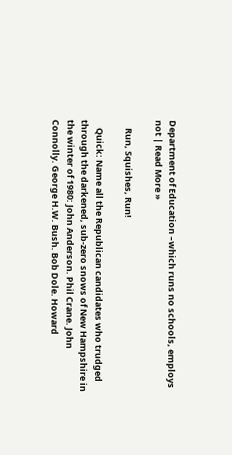Department of Education –which runs no schools, employs not | Read More »

    Run, Squishes, Run!

    Quick: Name all the Republican candidates who trudged through the darkened, sub-zero snows of New Hampshire in the winter of 1980: John Anderson. Phil Crane. John Connolly. George H.W. Bush. Bob Dole. Howard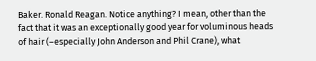Baker. Ronald Reagan. Notice anything? I mean, other than the fact that it was an exceptionally good year for voluminous heads of hair (–especially John Anderson and Phil Crane), what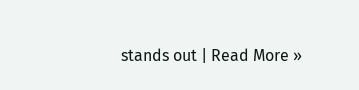stands out | Read More »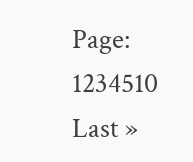Page: 1234510   Last »